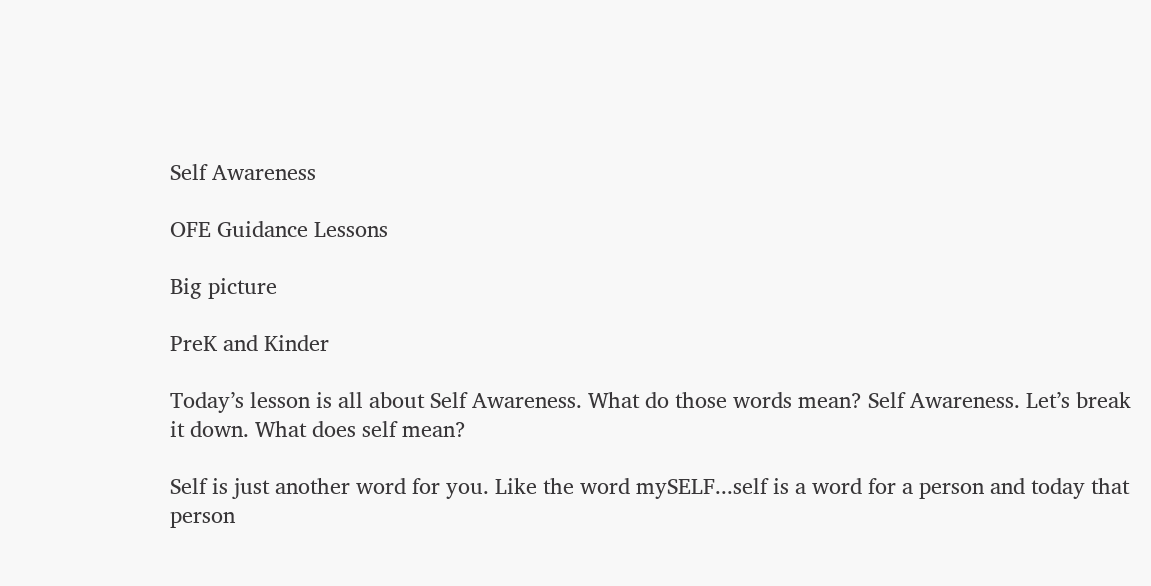Self Awareness

OFE Guidance Lessons

Big picture

PreK and Kinder

Today’s lesson is all about Self Awareness. What do those words mean? Self Awareness. Let’s break it down. What does self mean?

Self is just another word for you. Like the word mySELF...self is a word for a person and today that person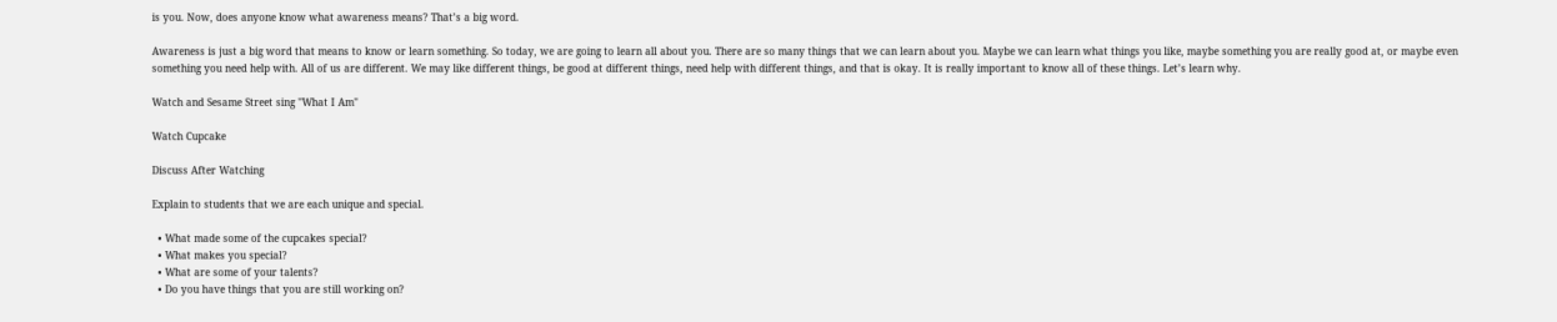is you. Now, does anyone know what awareness means? That’s a big word.

Awareness is just a big word that means to know or learn something. So today, we are going to learn all about you. There are so many things that we can learn about you. Maybe we can learn what things you like, maybe something you are really good at, or maybe even something you need help with. All of us are different. We may like different things, be good at different things, need help with different things, and that is okay. It is really important to know all of these things. Let’s learn why.

Watch and Sesame Street sing "What I Am"

Watch Cupcake

Discuss After Watching

Explain to students that we are each unique and special.

  • What made some of the cupcakes special?
  • What makes you special?
  • What are some of your talents?
  • Do you have things that you are still working on?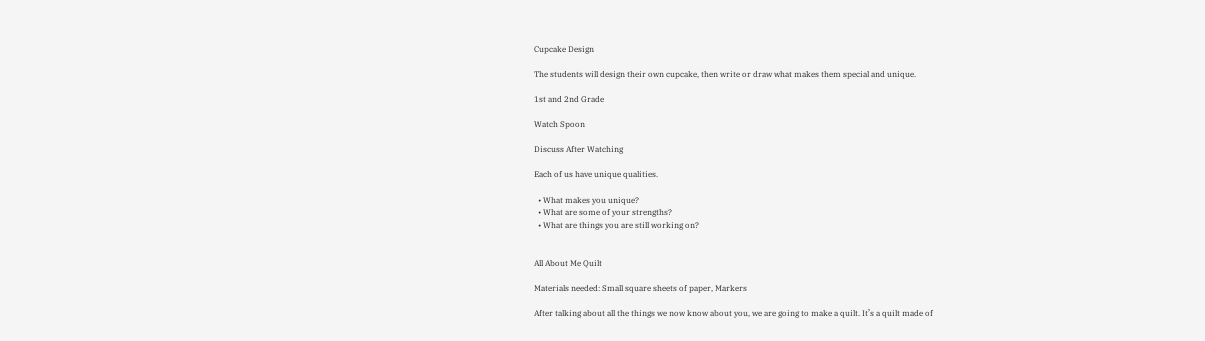Cupcake Design

The students will design their own cupcake, then write or draw what makes them special and unique.

1st and 2nd Grade

Watch Spoon

Discuss After Watching

Each of us have unique qualities.

  • What makes you unique?
  • What are some of your strengths?
  • What are things you are still working on?


All About Me Quilt

Materials needed: Small square sheets of paper, Markers

After talking about all the things we now know about you, we are going to make a quilt. It’s a quilt made of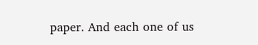paper. And each one of us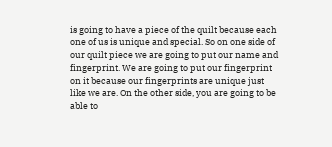is going to have a piece of the quilt because each one of us is unique and special. So on one side of our quilt piece we are going to put our name and fingerprint. We are going to put our fingerprint on it because our fingerprints are unique just like we are. On the other side, you are going to be able to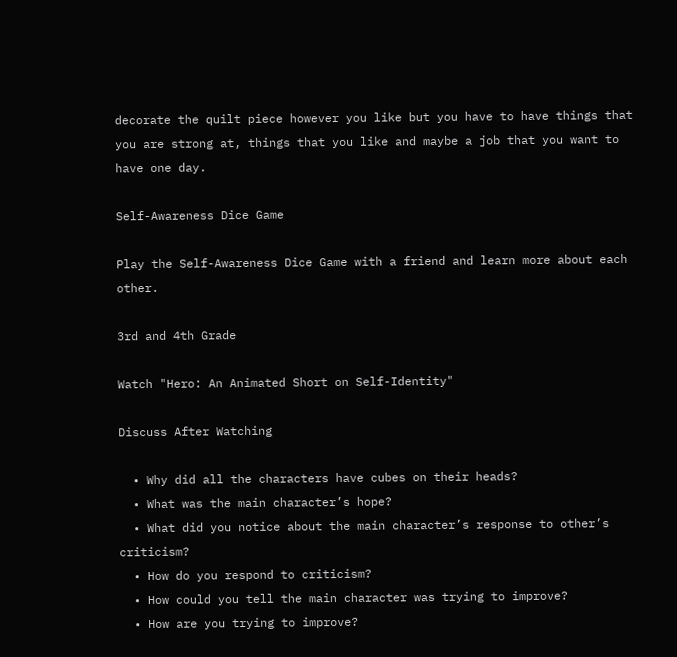decorate the quilt piece however you like but you have to have things that you are strong at, things that you like and maybe a job that you want to have one day.

Self-Awareness Dice Game

Play the Self-Awareness Dice Game with a friend and learn more about each other.

3rd and 4th Grade

Watch "Hero: An Animated Short on Self-Identity"

Discuss After Watching

  • Why did all the characters have cubes on their heads?
  • What was the main character’s hope?
  • What did you notice about the main character’s response to other’s criticism?
  • How do you respond to criticism?
  • How could you tell the main character was trying to improve?
  • How are you trying to improve?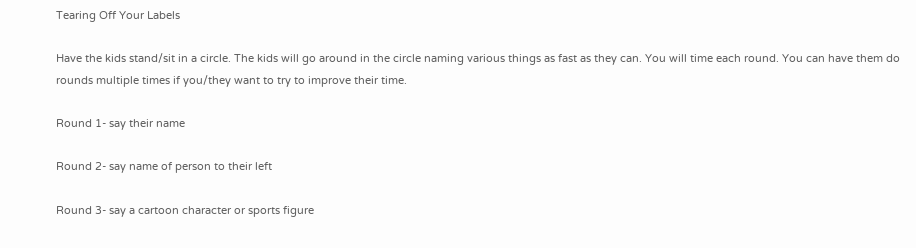Tearing Off Your Labels

Have the kids stand/sit in a circle. The kids will go around in the circle naming various things as fast as they can. You will time each round. You can have them do rounds multiple times if you/they want to try to improve their time.

Round 1- say their name

Round 2- say name of person to their left

Round 3- say a cartoon character or sports figure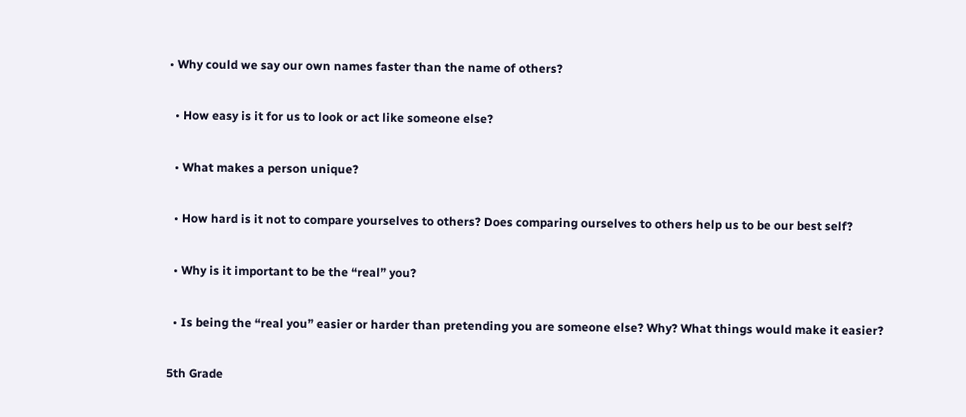• Why could we say our own names faster than the name of others?

  • How easy is it for us to look or act like someone else?

  • What makes a person unique?

  • How hard is it not to compare yourselves to others? Does comparing ourselves to others help us to be our best self?

  • Why is it important to be the “real” you?

  • Is being the “real you” easier or harder than pretending you are someone else? Why? What things would make it easier?

5th Grade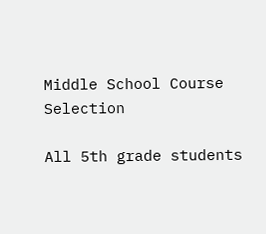Middle School Course Selection

All 5th grade students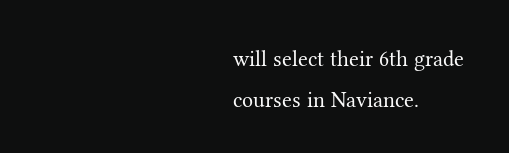will select their 6th grade courses in Naviance.